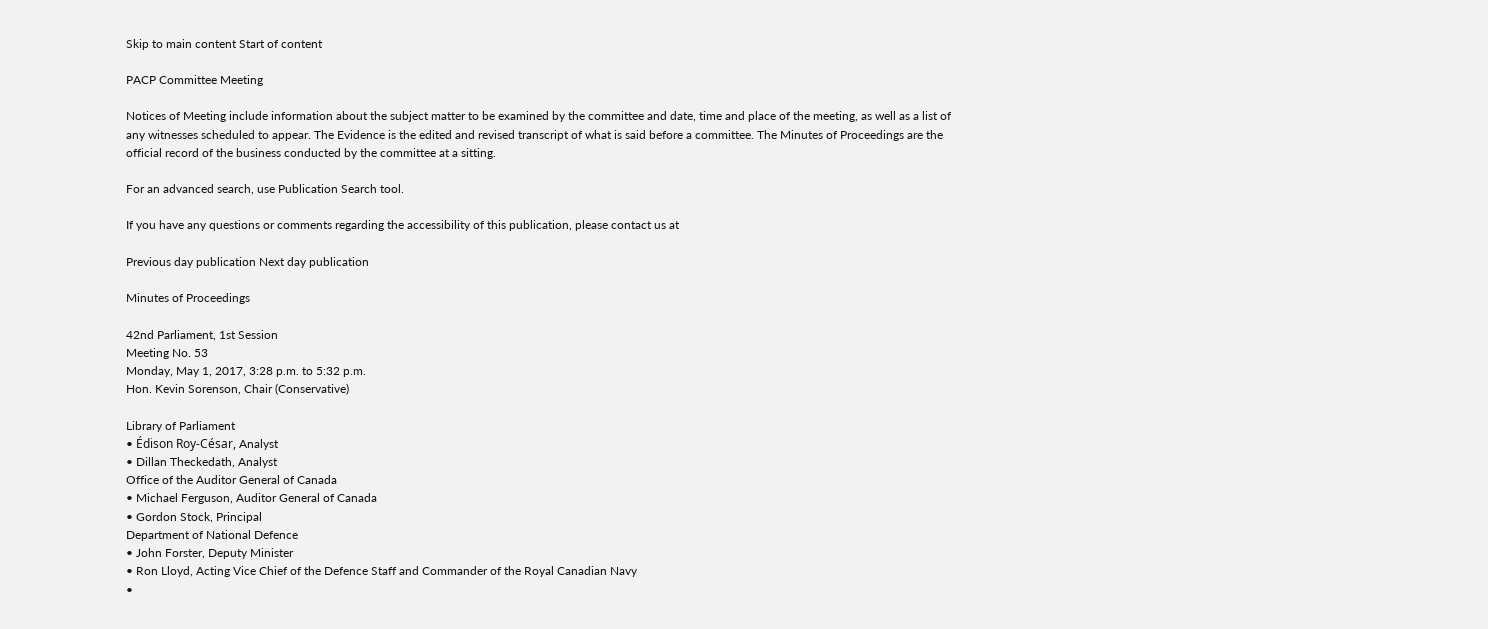Skip to main content Start of content

PACP Committee Meeting

Notices of Meeting include information about the subject matter to be examined by the committee and date, time and place of the meeting, as well as a list of any witnesses scheduled to appear. The Evidence is the edited and revised transcript of what is said before a committee. The Minutes of Proceedings are the official record of the business conducted by the committee at a sitting.

For an advanced search, use Publication Search tool.

If you have any questions or comments regarding the accessibility of this publication, please contact us at

Previous day publication Next day publication

Minutes of Proceedings

42nd Parliament, 1st Session
Meeting No. 53
Monday, May 1, 2017, 3:28 p.m. to 5:32 p.m.
Hon. Kevin Sorenson, Chair (Conservative)

Library of Parliament
• Édison Roy-César, Analyst
• Dillan Theckedath, Analyst
Office of the Auditor General of Canada
• Michael Ferguson, Auditor General of Canada
• Gordon Stock, Principal
Department of National Defence
• John Forster, Deputy Minister
• Ron Lloyd, Acting Vice Chief of the Defence Staff and Commander of the Royal Canadian Navy
•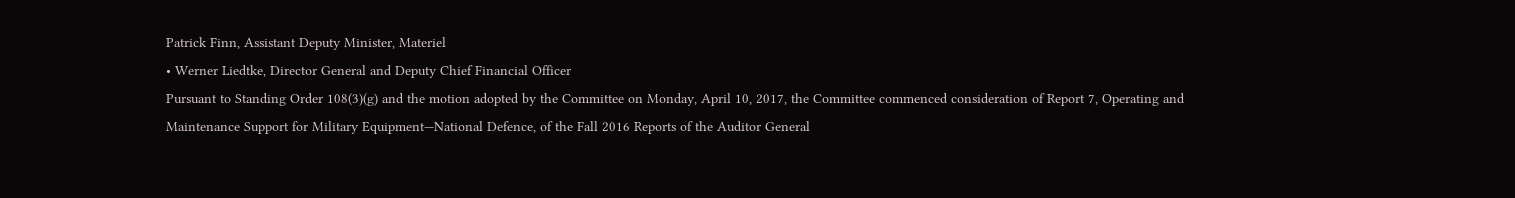Patrick Finn, Assistant Deputy Minister, Materiel
• Werner Liedtke, Director General and Deputy Chief Financial Officer
Pursuant to Standing Order 108(3)(g) and the motion adopted by the Committee on Monday, April 10, 2017, the Committee commenced consideration of Report 7, Operating and Maintenance Support for Military Equipment—National Defence, of the Fall 2016 Reports of the Auditor General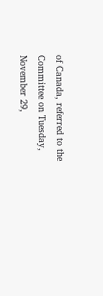of Canada, referred to the Committee on Tuesday, November 29,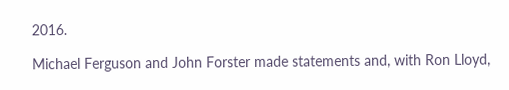2016.

Michael Ferguson and John Forster made statements and, with Ron Lloyd,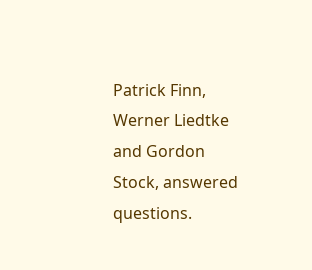Patrick Finn, Werner Liedtke and Gordon Stock, answered questions.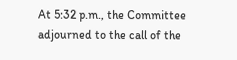At 5:32 p.m., the Committee adjourned to the call of the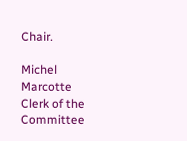Chair.

Michel Marcotte
Clerk of the Committee